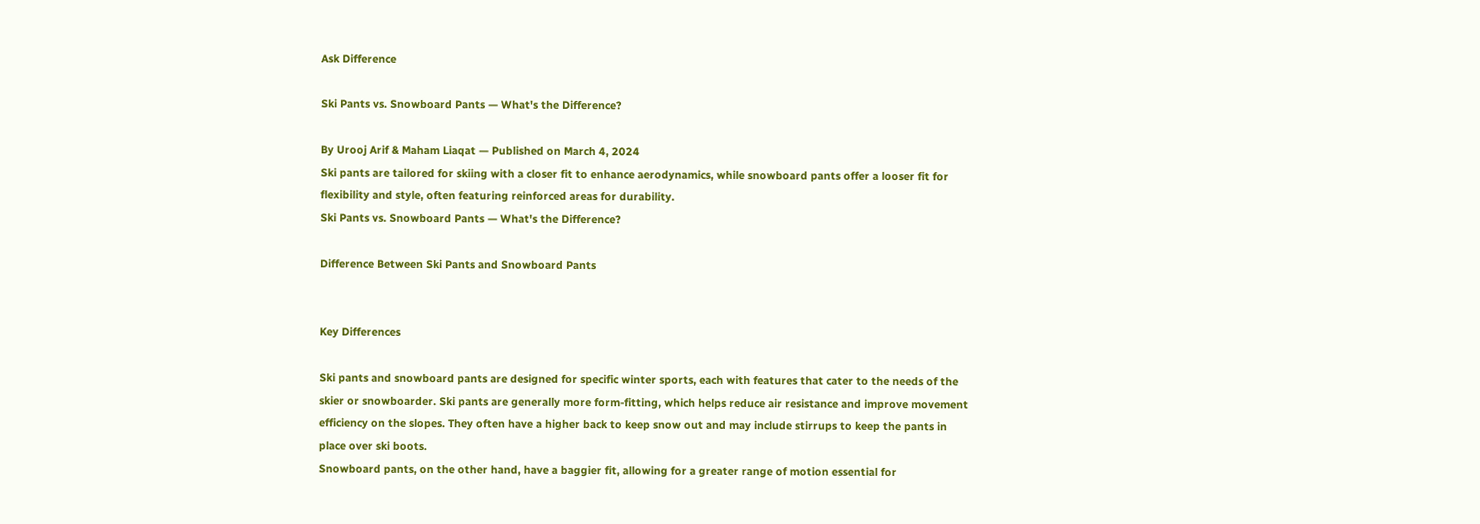Ask Difference

Ski Pants vs. Snowboard Pants — What's the Difference?

By Urooj Arif & Maham Liaqat — Published on March 4, 2024
Ski pants are tailored for skiing with a closer fit to enhance aerodynamics, while snowboard pants offer a looser fit for flexibility and style, often featuring reinforced areas for durability.
Ski Pants vs. Snowboard Pants — What's the Difference?

Difference Between Ski Pants and Snowboard Pants


Key Differences

Ski pants and snowboard pants are designed for specific winter sports, each with features that cater to the needs of the skier or snowboarder. Ski pants are generally more form-fitting, which helps reduce air resistance and improve movement efficiency on the slopes. They often have a higher back to keep snow out and may include stirrups to keep the pants in place over ski boots.
Snowboard pants, on the other hand, have a baggier fit, allowing for a greater range of motion essential for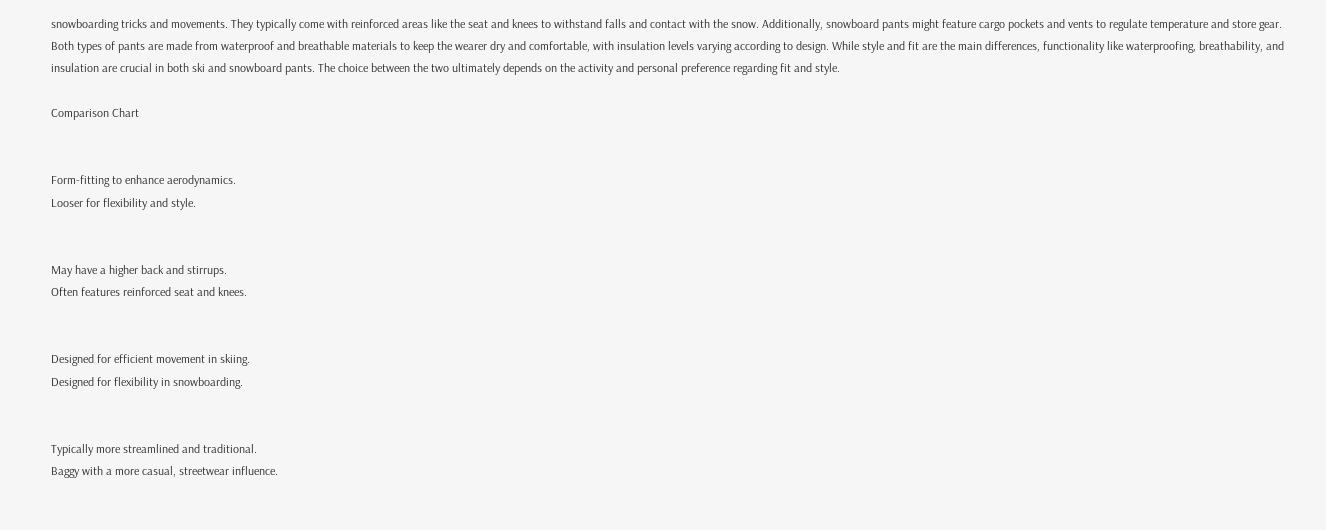snowboarding tricks and movements. They typically come with reinforced areas like the seat and knees to withstand falls and contact with the snow. Additionally, snowboard pants might feature cargo pockets and vents to regulate temperature and store gear.
Both types of pants are made from waterproof and breathable materials to keep the wearer dry and comfortable, with insulation levels varying according to design. While style and fit are the main differences, functionality like waterproofing, breathability, and insulation are crucial in both ski and snowboard pants. The choice between the two ultimately depends on the activity and personal preference regarding fit and style.

Comparison Chart


Form-fitting to enhance aerodynamics.
Looser for flexibility and style.


May have a higher back and stirrups.
Often features reinforced seat and knees.


Designed for efficient movement in skiing.
Designed for flexibility in snowboarding.


Typically more streamlined and traditional.
Baggy with a more casual, streetwear influence.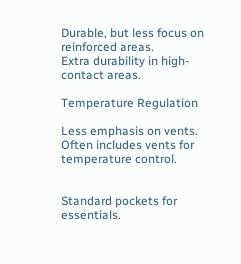Durable, but less focus on reinforced areas.
Extra durability in high-contact areas.

Temperature Regulation

Less emphasis on vents.
Often includes vents for temperature control.


Standard pockets for essentials.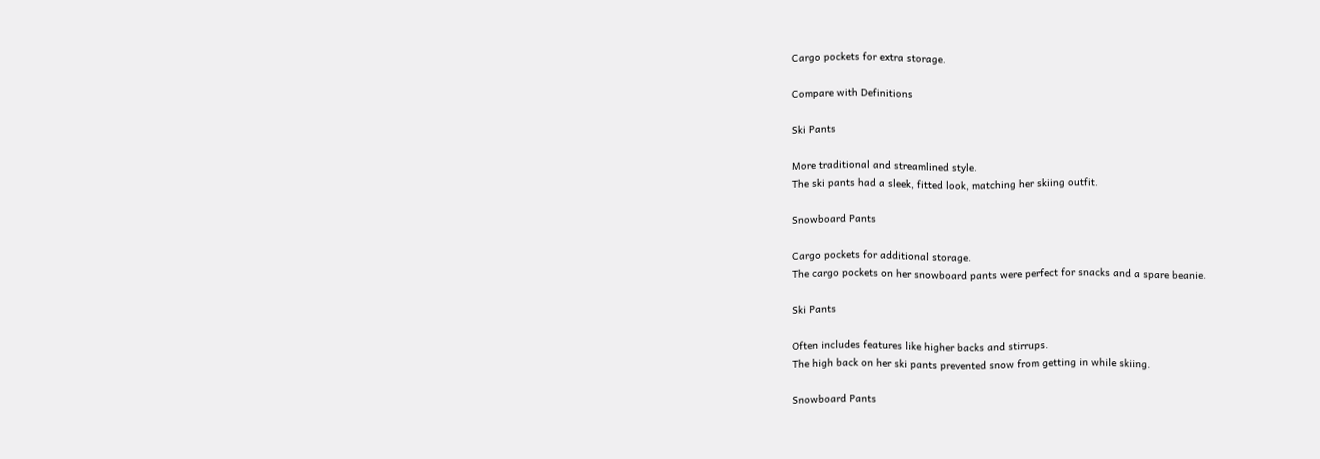Cargo pockets for extra storage.

Compare with Definitions

Ski Pants

More traditional and streamlined style.
The ski pants had a sleek, fitted look, matching her skiing outfit.

Snowboard Pants

Cargo pockets for additional storage.
The cargo pockets on her snowboard pants were perfect for snacks and a spare beanie.

Ski Pants

Often includes features like higher backs and stirrups.
The high back on her ski pants prevented snow from getting in while skiing.

Snowboard Pants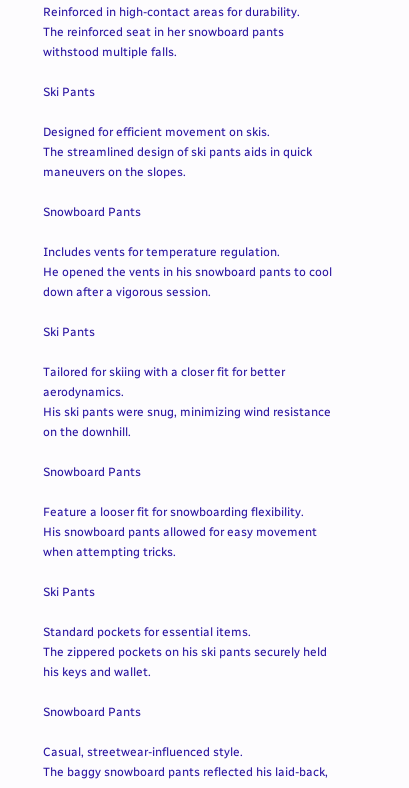Reinforced in high-contact areas for durability.
The reinforced seat in her snowboard pants withstood multiple falls.

Ski Pants

Designed for efficient movement on skis.
The streamlined design of ski pants aids in quick maneuvers on the slopes.

Snowboard Pants

Includes vents for temperature regulation.
He opened the vents in his snowboard pants to cool down after a vigorous session.

Ski Pants

Tailored for skiing with a closer fit for better aerodynamics.
His ski pants were snug, minimizing wind resistance on the downhill.

Snowboard Pants

Feature a looser fit for snowboarding flexibility.
His snowboard pants allowed for easy movement when attempting tricks.

Ski Pants

Standard pockets for essential items.
The zippered pockets on his ski pants securely held his keys and wallet.

Snowboard Pants

Casual, streetwear-influenced style.
The baggy snowboard pants reflected his laid-back,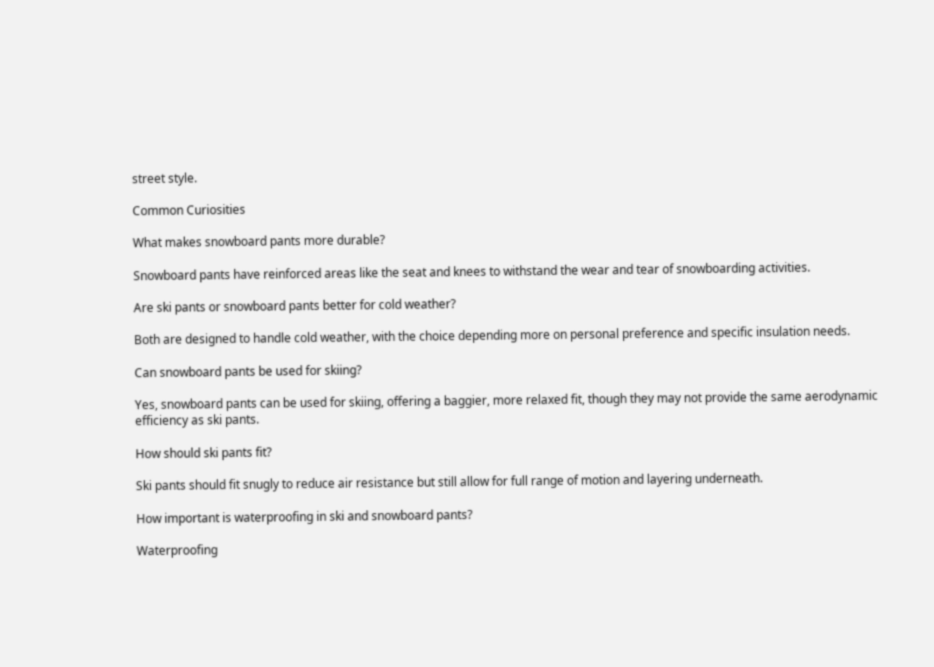street style.

Common Curiosities

What makes snowboard pants more durable?

Snowboard pants have reinforced areas like the seat and knees to withstand the wear and tear of snowboarding activities.

Are ski pants or snowboard pants better for cold weather?

Both are designed to handle cold weather, with the choice depending more on personal preference and specific insulation needs.

Can snowboard pants be used for skiing?

Yes, snowboard pants can be used for skiing, offering a baggier, more relaxed fit, though they may not provide the same aerodynamic efficiency as ski pants.

How should ski pants fit?

Ski pants should fit snugly to reduce air resistance but still allow for full range of motion and layering underneath.

How important is waterproofing in ski and snowboard pants?

Waterproofing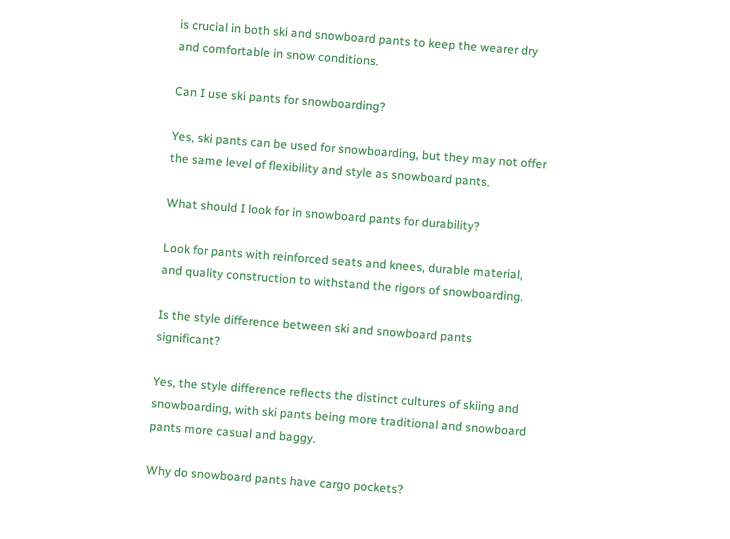is crucial in both ski and snowboard pants to keep the wearer dry and comfortable in snow conditions.

Can I use ski pants for snowboarding?

Yes, ski pants can be used for snowboarding, but they may not offer the same level of flexibility and style as snowboard pants.

What should I look for in snowboard pants for durability?

Look for pants with reinforced seats and knees, durable material, and quality construction to withstand the rigors of snowboarding.

Is the style difference between ski and snowboard pants significant?

Yes, the style difference reflects the distinct cultures of skiing and snowboarding, with ski pants being more traditional and snowboard pants more casual and baggy.

Why do snowboard pants have cargo pockets?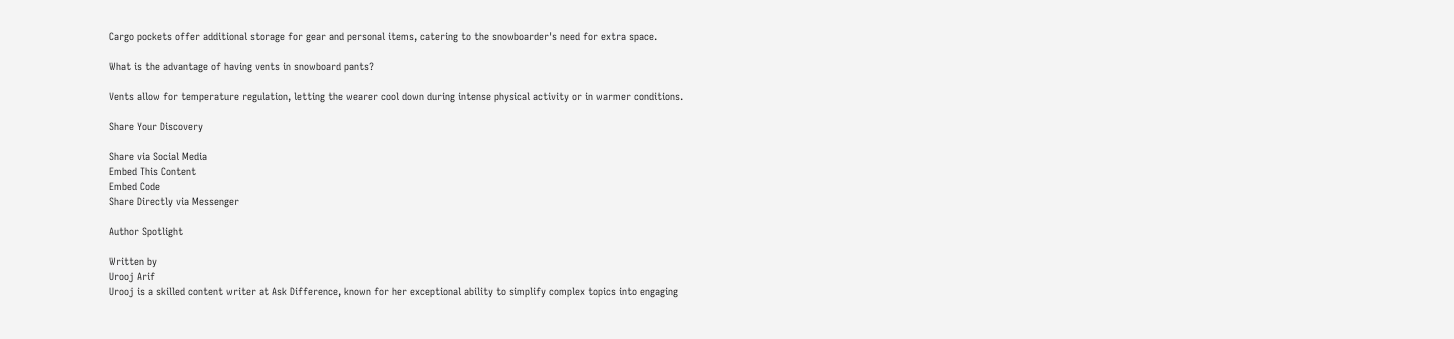Cargo pockets offer additional storage for gear and personal items, catering to the snowboarder's need for extra space.

What is the advantage of having vents in snowboard pants?

Vents allow for temperature regulation, letting the wearer cool down during intense physical activity or in warmer conditions.

Share Your Discovery

Share via Social Media
Embed This Content
Embed Code
Share Directly via Messenger

Author Spotlight

Written by
Urooj Arif
Urooj is a skilled content writer at Ask Difference, known for her exceptional ability to simplify complex topics into engaging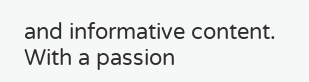and informative content. With a passion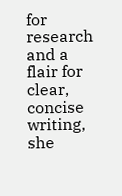for research and a flair for clear, concise writing, she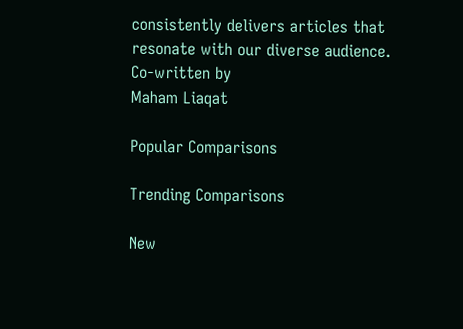consistently delivers articles that resonate with our diverse audience.
Co-written by
Maham Liaqat

Popular Comparisons

Trending Comparisons

New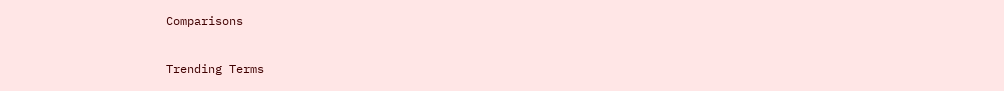Comparisons

Trending Terms